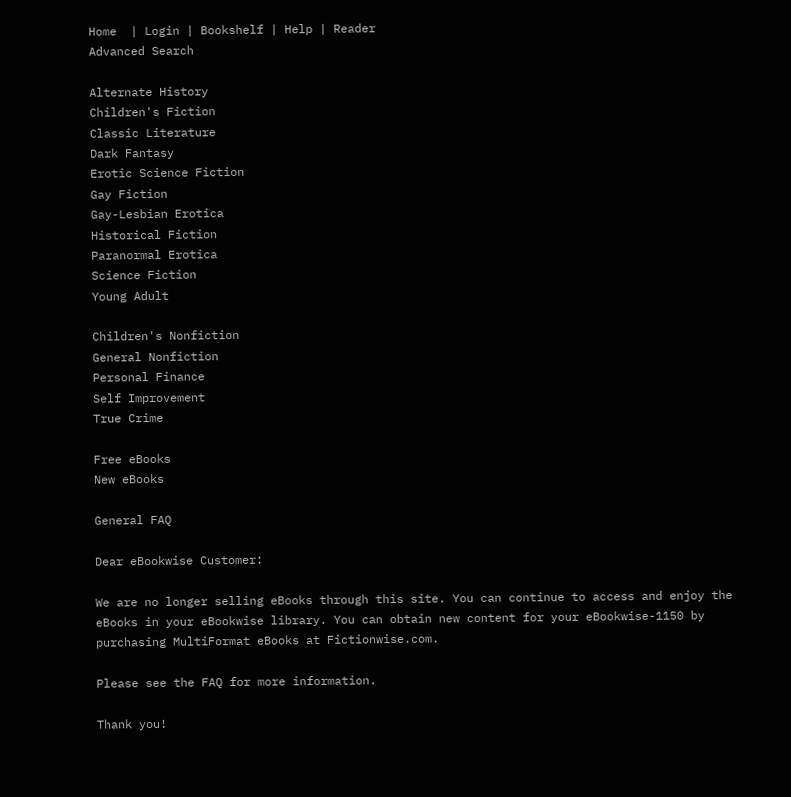Home  | Login | Bookshelf | Help | Reader
Advanced Search

Alternate History
Children's Fiction
Classic Literature
Dark Fantasy
Erotic Science Fiction
Gay Fiction
Gay-Lesbian Erotica
Historical Fiction
Paranormal Erotica
Science Fiction
Young Adult

Children's Nonfiction
General Nonfiction
Personal Finance
Self Improvement
True Crime

Free eBooks
New eBooks

General FAQ

Dear eBookwise Customer:

We are no longer selling eBooks through this site. You can continue to access and enjoy the eBooks in your eBookwise library. You can obtain new content for your eBookwise-1150 by purchasing MultiFormat eBooks at Fictionwise.com.

Please see the FAQ for more information.

Thank you!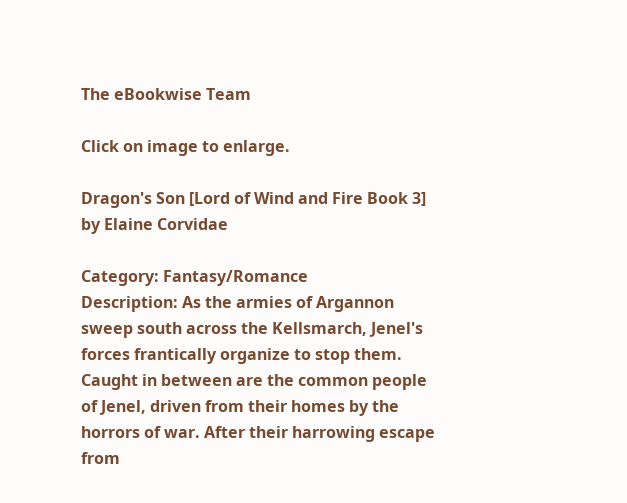The eBookwise Team

Click on image to enlarge.

Dragon's Son [Lord of Wind and Fire Book 3]
by Elaine Corvidae

Category: Fantasy/Romance
Description: As the armies of Argannon sweep south across the Kellsmarch, Jenel's forces frantically organize to stop them. Caught in between are the common people of Jenel, driven from their homes by the horrors of war. After their harrowing escape from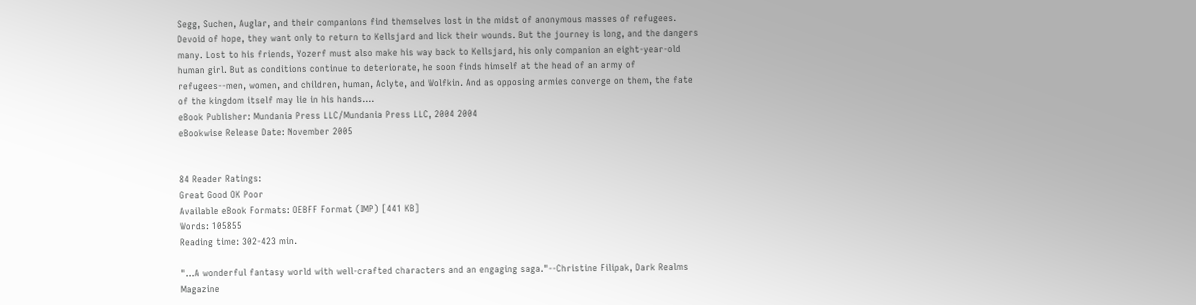Segg, Suchen, Auglar, and their companions find themselves lost in the midst of anonymous masses of refugees. Devoid of hope, they want only to return to Kellsjard and lick their wounds. But the journey is long, and the dangers many. Lost to his friends, Yozerf must also make his way back to Kellsjard, his only companion an eight-year-old human girl. But as conditions continue to deteriorate, he soon finds himself at the head of an army of refugees--men, women, and children, human, Aclyte, and Wolfkin. And as opposing armies converge on them, the fate of the kingdom itself may lie in his hands....
eBook Publisher: Mundania Press LLC/Mundania Press LLC, 2004 2004
eBookwise Release Date: November 2005


84 Reader Ratings:
Great Good OK Poor
Available eBook Formats: OEBFF Format (IMP) [441 KB]
Words: 105855
Reading time: 302-423 min.

"...A wonderful fantasy world with well-crafted characters and an engaging saga."--Christine Filipak, Dark Realms Magazine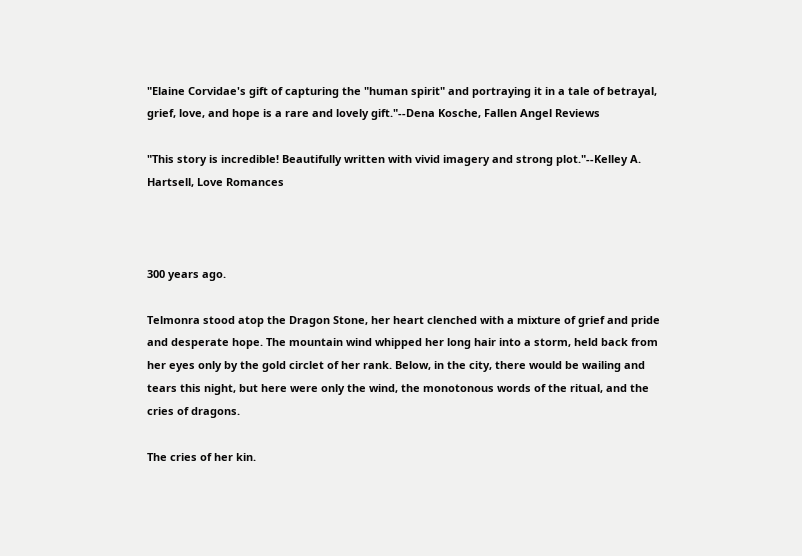"Elaine Corvidae's gift of capturing the "human spirit" and portraying it in a tale of betrayal, grief, love, and hope is a rare and lovely gift."--Dena Kosche, Fallen Angel Reviews

"This story is incredible! Beautifully written with vivid imagery and strong plot."--Kelley A. Hartsell, Love Romances



300 years ago.

Telmonra stood atop the Dragon Stone, her heart clenched with a mixture of grief and pride and desperate hope. The mountain wind whipped her long hair into a storm, held back from her eyes only by the gold circlet of her rank. Below, in the city, there would be wailing and tears this night, but here were only the wind, the monotonous words of the ritual, and the cries of dragons.

The cries of her kin.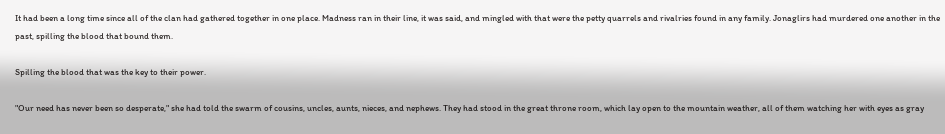It had been a long time since all of the clan had gathered together in one place. Madness ran in their line, it was said, and mingled with that were the petty quarrels and rivalries found in any family. Jonaglirs had murdered one another in the past, spilling the blood that bound them.

Spilling the blood that was the key to their power.

"Our need has never been so desperate," she had told the swarm of cousins, uncles, aunts, nieces, and nephews. They had stood in the great throne room, which lay open to the mountain weather, all of them watching her with eyes as gray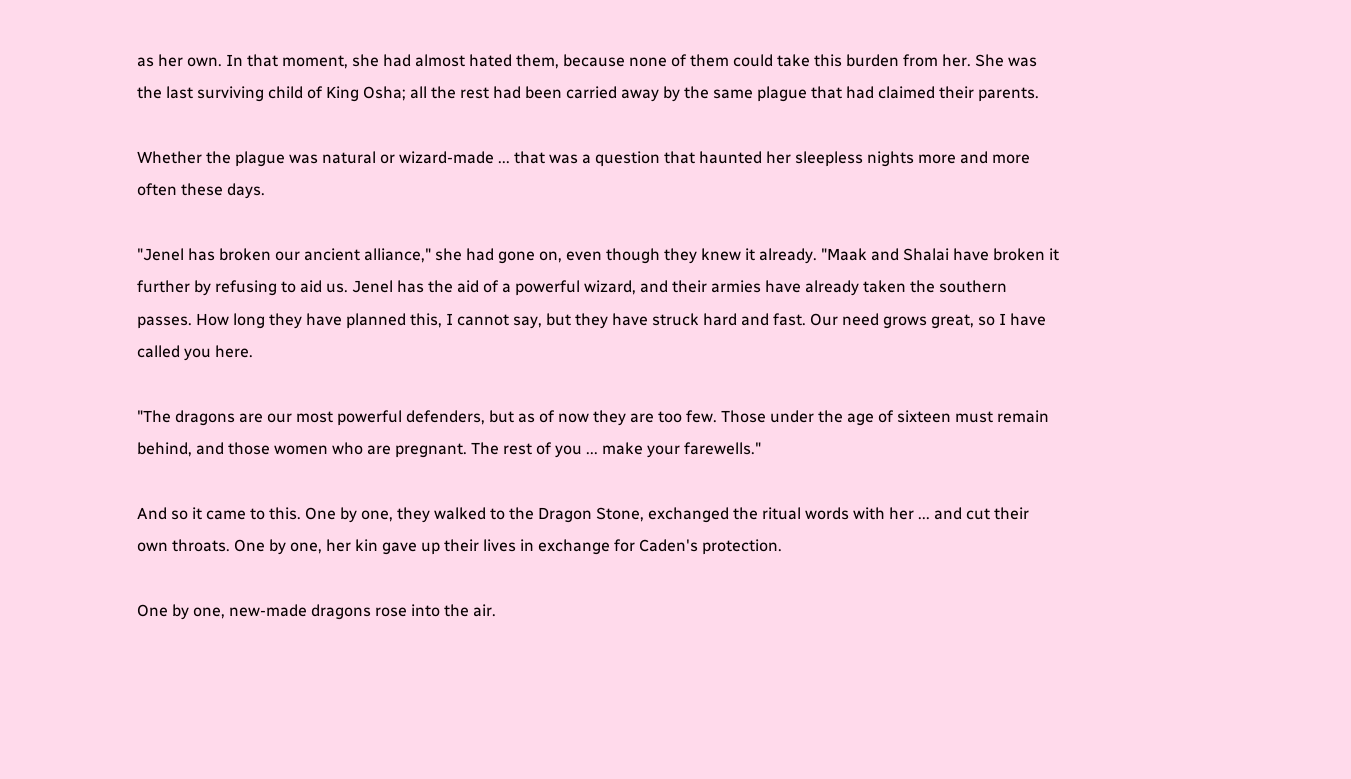as her own. In that moment, she had almost hated them, because none of them could take this burden from her. She was the last surviving child of King Osha; all the rest had been carried away by the same plague that had claimed their parents.

Whether the plague was natural or wizard-made ... that was a question that haunted her sleepless nights more and more often these days.

"Jenel has broken our ancient alliance," she had gone on, even though they knew it already. "Maak and Shalai have broken it further by refusing to aid us. Jenel has the aid of a powerful wizard, and their armies have already taken the southern passes. How long they have planned this, I cannot say, but they have struck hard and fast. Our need grows great, so I have called you here.

"The dragons are our most powerful defenders, but as of now they are too few. Those under the age of sixteen must remain behind, and those women who are pregnant. The rest of you ... make your farewells."

And so it came to this. One by one, they walked to the Dragon Stone, exchanged the ritual words with her ... and cut their own throats. One by one, her kin gave up their lives in exchange for Caden's protection.

One by one, new-made dragons rose into the air.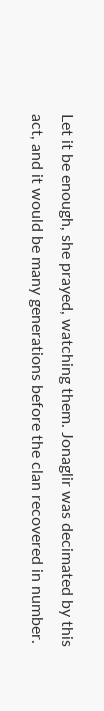Let it be enough, she prayed, watching them. Jonaglir was decimated by this act, and it would be many generations before the clan recovered in number.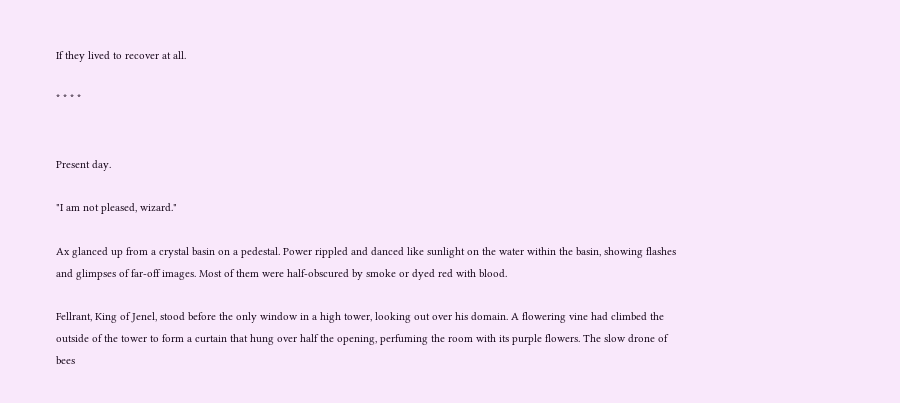If they lived to recover at all.

* * * *


Present day.

"I am not pleased, wizard."

Ax glanced up from a crystal basin on a pedestal. Power rippled and danced like sunlight on the water within the basin, showing flashes and glimpses of far-off images. Most of them were half-obscured by smoke or dyed red with blood.

Fellrant, King of Jenel, stood before the only window in a high tower, looking out over his domain. A flowering vine had climbed the outside of the tower to form a curtain that hung over half the opening, perfuming the room with its purple flowers. The slow drone of bees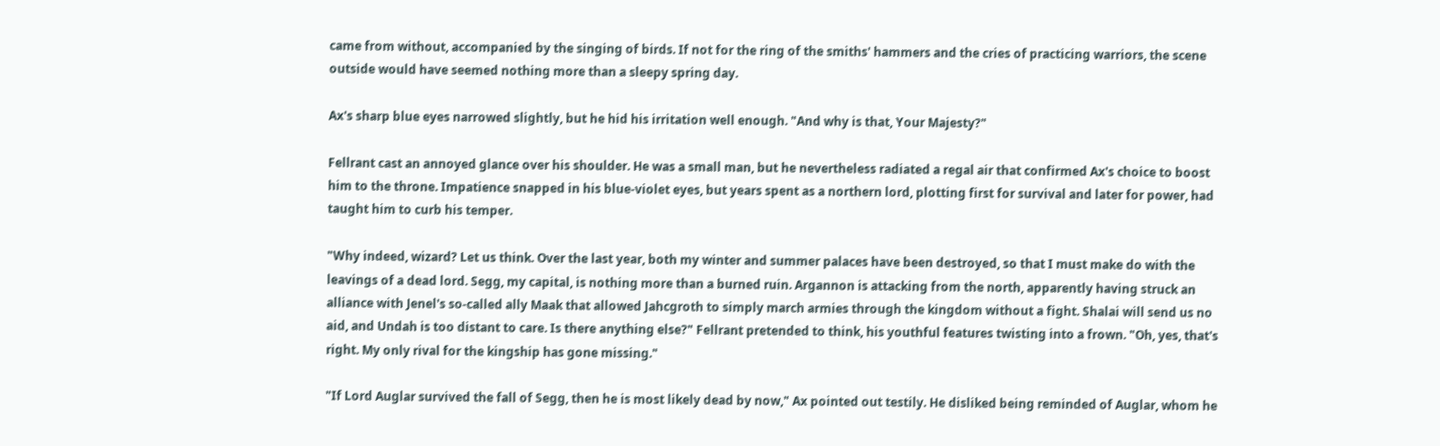came from without, accompanied by the singing of birds. If not for the ring of the smiths' hammers and the cries of practicing warriors, the scene outside would have seemed nothing more than a sleepy spring day.

Ax's sharp blue eyes narrowed slightly, but he hid his irritation well enough. "And why is that, Your Majesty?"

Fellrant cast an annoyed glance over his shoulder. He was a small man, but he nevertheless radiated a regal air that confirmed Ax's choice to boost him to the throne. Impatience snapped in his blue-violet eyes, but years spent as a northern lord, plotting first for survival and later for power, had taught him to curb his temper.

"Why indeed, wizard? Let us think. Over the last year, both my winter and summer palaces have been destroyed, so that I must make do with the leavings of a dead lord. Segg, my capital, is nothing more than a burned ruin. Argannon is attacking from the north, apparently having struck an alliance with Jenel's so-called ally Maak that allowed Jahcgroth to simply march armies through the kingdom without a fight. Shalai will send us no aid, and Undah is too distant to care. Is there anything else?" Fellrant pretended to think, his youthful features twisting into a frown. "Oh, yes, that's right. My only rival for the kingship has gone missing."

"If Lord Auglar survived the fall of Segg, then he is most likely dead by now," Ax pointed out testily. He disliked being reminded of Auglar, whom he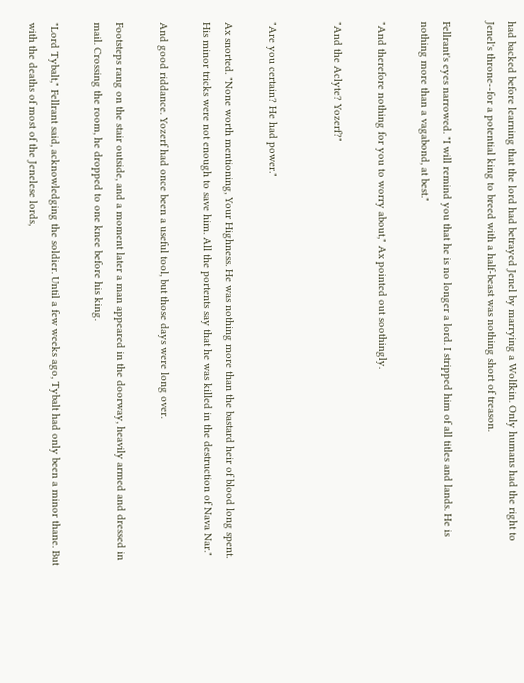had backed before learning that the lord had betrayed Jenel by marrying a Wolfkin. Only humans had the right to Jenel's throne--for a potential king to breed with a half-beast was nothing short of treason.

Fellrant's eyes narrowed. "I will remind you that he is no longer a lord. I stripped him of all titles and lands. He is nothing more than a vagabond, at best."

"And therefore nothing for you to worry about," Ax pointed out soothingly.

"And the Aclyte? Yozerf?"


"Are you certain? He had power."

Ax snorted. "None worth mentioning, Your Highness. He was nothing more than the bastard heir of blood long spent. His minor tricks were not enough to save him. All the portents say that he was killed in the destruction of Nava Nar."

And good riddance. Yozerf had once been a useful tool, but those days were long over.

Footsteps rang on the stair outside, and a moment later a man appeared in the doorway, heavily armed and dressed in mail. Crossing the room, he dropped to one knee before his king.

"Lord Tybalt," Fellrant said, acknowledging the soldier. Until a few weeks ago, Tybalt had only been a minor thane. But with the deaths of most of the Jenelese lords,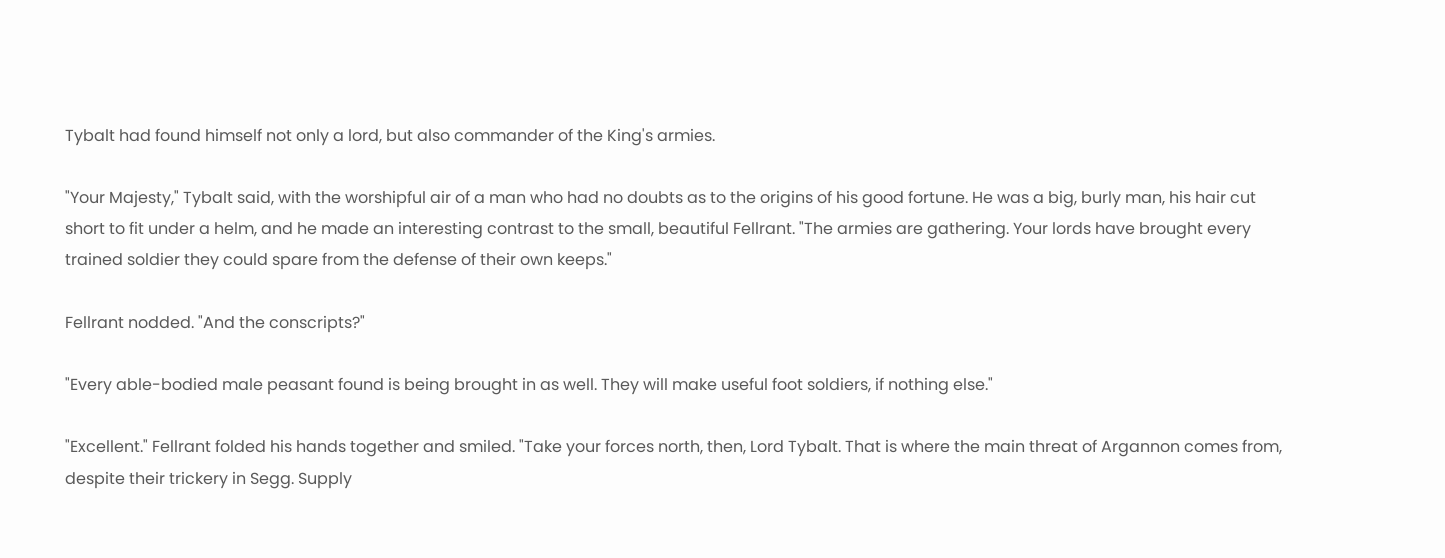Tybalt had found himself not only a lord, but also commander of the King's armies.

"Your Majesty," Tybalt said, with the worshipful air of a man who had no doubts as to the origins of his good fortune. He was a big, burly man, his hair cut short to fit under a helm, and he made an interesting contrast to the small, beautiful Fellrant. "The armies are gathering. Your lords have brought every trained soldier they could spare from the defense of their own keeps."

Fellrant nodded. "And the conscripts?"

"Every able-bodied male peasant found is being brought in as well. They will make useful foot soldiers, if nothing else."

"Excellent." Fellrant folded his hands together and smiled. "Take your forces north, then, Lord Tybalt. That is where the main threat of Argannon comes from, despite their trickery in Segg. Supply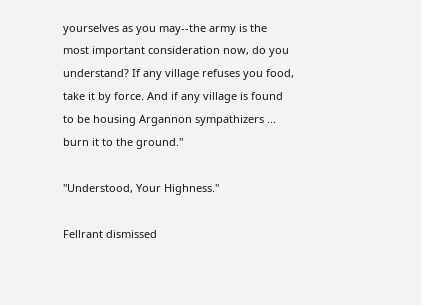yourselves as you may--the army is the most important consideration now, do you understand? If any village refuses you food, take it by force. And if any village is found to be housing Argannon sympathizers ... burn it to the ground."

"Understood, Your Highness."

Fellrant dismissed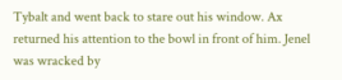Tybalt and went back to stare out his window. Ax returned his attention to the bowl in front of him. Jenel was wracked by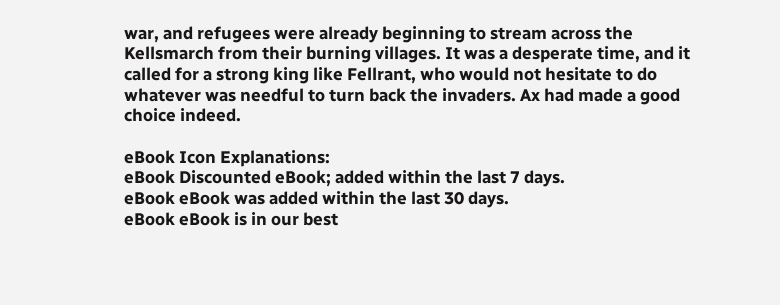war, and refugees were already beginning to stream across the Kellsmarch from their burning villages. It was a desperate time, and it called for a strong king like Fellrant, who would not hesitate to do whatever was needful to turn back the invaders. Ax had made a good choice indeed.

eBook Icon Explanations:
eBook Discounted eBook; added within the last 7 days.
eBook eBook was added within the last 30 days.
eBook eBook is in our best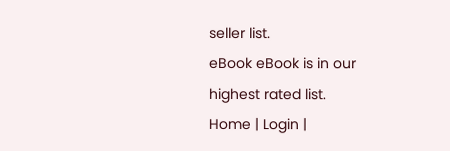seller list.
eBook eBook is in our highest rated list.
Home | Login |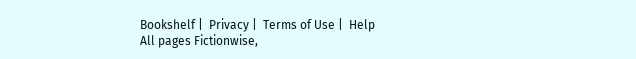Bookshelf |  Privacy |  Terms of Use |  Help
All pages Fictionwise,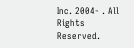Inc. 2004- . All Rights Reserved.